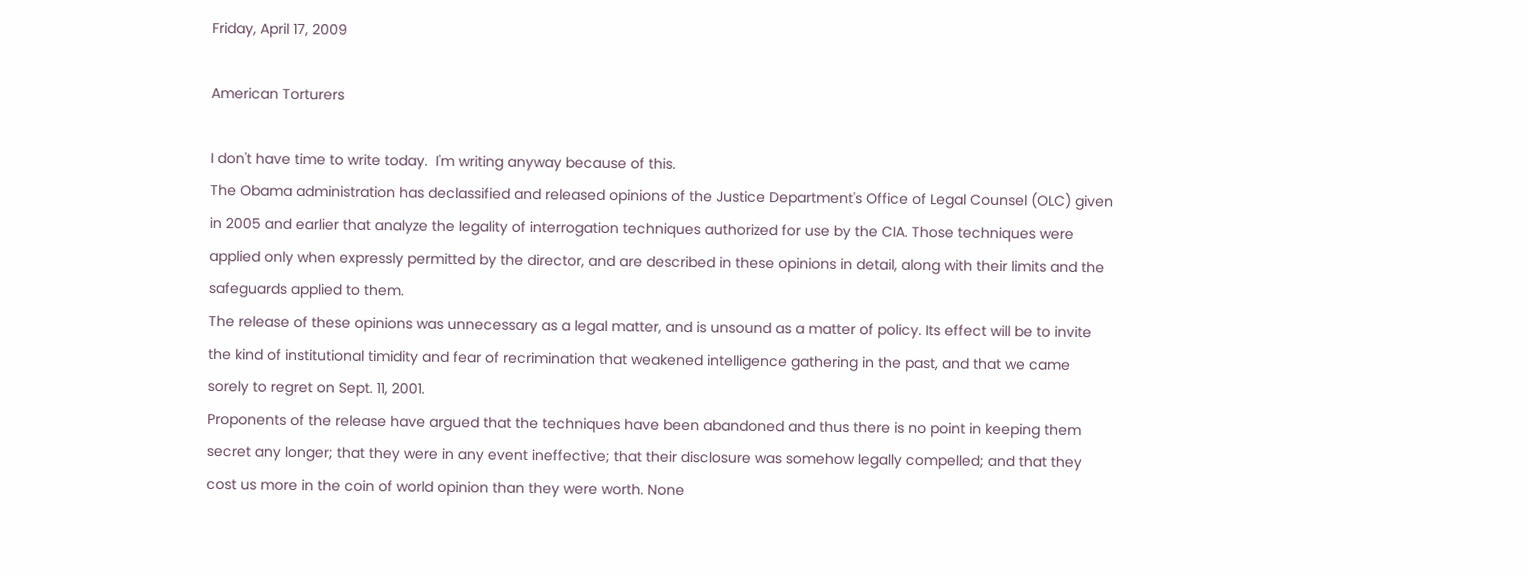Friday, April 17, 2009

American Torturers

I don't have time to write today.  I'm writing anyway because of this.
The Obama administration has declassified and released opinions of the Justice Department's Office of Legal Counsel (OLC) given in 2005 and earlier that analyze the legality of interrogation techniques authorized for use by the CIA. Those techniques were applied only when expressly permitted by the director, and are described in these opinions in detail, along with their limits and the safeguards applied to them.
The release of these opinions was unnecessary as a legal matter, and is unsound as a matter of policy. Its effect will be to invite the kind of institutional timidity and fear of recrimination that weakened intelligence gathering in the past, and that we came sorely to regret on Sept. 11, 2001.
Proponents of the release have argued that the techniques have been abandoned and thus there is no point in keeping them secret any longer; that they were in any event ineffective; that their disclosure was somehow legally compelled; and that they cost us more in the coin of world opinion than they were worth. None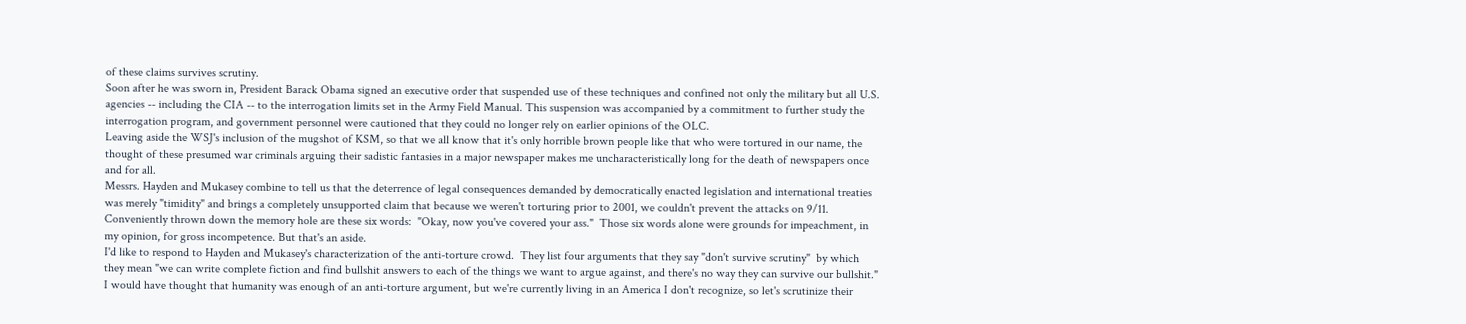of these claims survives scrutiny.
Soon after he was sworn in, President Barack Obama signed an executive order that suspended use of these techniques and confined not only the military but all U.S. agencies -- including the CIA -- to the interrogation limits set in the Army Field Manual. This suspension was accompanied by a commitment to further study the interrogation program, and government personnel were cautioned that they could no longer rely on earlier opinions of the OLC.
Leaving aside the WSJ's inclusion of the mugshot of KSM, so that we all know that it's only horrible brown people like that who were tortured in our name, the thought of these presumed war criminals arguing their sadistic fantasies in a major newspaper makes me uncharacteristically long for the death of newspapers once and for all.
Messrs. Hayden and Mukasey combine to tell us that the deterrence of legal consequences demanded by democratically enacted legislation and international treaties was merely "timidity" and brings a completely unsupported claim that because we weren't torturing prior to 2001, we couldn't prevent the attacks on 9/11.  Conveniently thrown down the memory hole are these six words:  "Okay, now you've covered your ass."  Those six words alone were grounds for impeachment, in my opinion, for gross incompetence. But that's an aside.
I'd like to respond to Hayden and Mukasey's characterization of the anti-torture crowd.  They list four arguments that they say "don't survive scrutiny"  by which they mean "we can write complete fiction and find bullshit answers to each of the things we want to argue against, and there's no way they can survive our bullshit."  I would have thought that humanity was enough of an anti-torture argument, but we're currently living in an America I don't recognize, so let's scrutinize their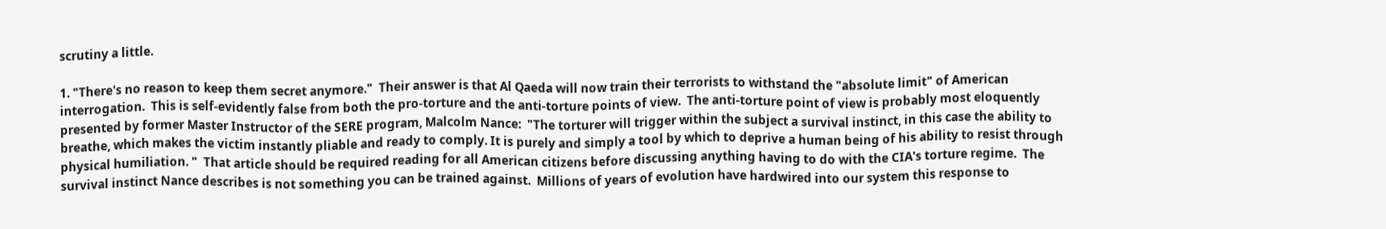scrutiny a little.

1. "There's no reason to keep them secret anymore."  Their answer is that Al Qaeda will now train their terrorists to withstand the "absolute limit" of American interrogation.  This is self-evidently false from both the pro-torture and the anti-torture points of view.  The anti-torture point of view is probably most eloquently presented by former Master Instructor of the SERE program, Malcolm Nance:  "The torturer will trigger within the subject a survival instinct, in this case the ability to breathe, which makes the victim instantly pliable and ready to comply. It is purely and simply a tool by which to deprive a human being of his ability to resist through physical humiliation. "  That article should be required reading for all American citizens before discussing anything having to do with the CIA's torture regime.  The survival instinct Nance describes is not something you can be trained against.  Millions of years of evolution have hardwired into our system this response to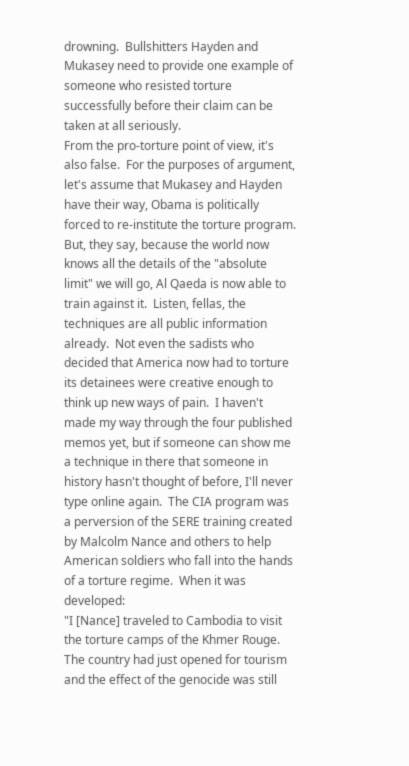drowning.  Bullshitters Hayden and Mukasey need to provide one example of someone who resisted torture successfully before their claim can be taken at all seriously.
From the pro-torture point of view, it's also false.  For the purposes of argument, let's assume that Mukasey and Hayden have their way, Obama is politically forced to re-institute the torture program.  But, they say, because the world now knows all the details of the "absolute limit" we will go, Al Qaeda is now able to train against it.  Listen, fellas, the techniques are all public information already.  Not even the sadists who decided that America now had to torture its detainees were creative enough to think up new ways of pain.  I haven't made my way through the four published memos yet, but if someone can show me a technique in there that someone in history hasn't thought of before, I'll never type online again.  The CIA program was a perversion of the SERE training created by Malcolm Nance and others to help American soldiers who fall into the hands of a torture regime.  When it was developed:
"I [Nance] traveled to Cambodia to visit the torture camps of the Khmer Rouge. The country had just opened for tourism and the effect of the genocide was still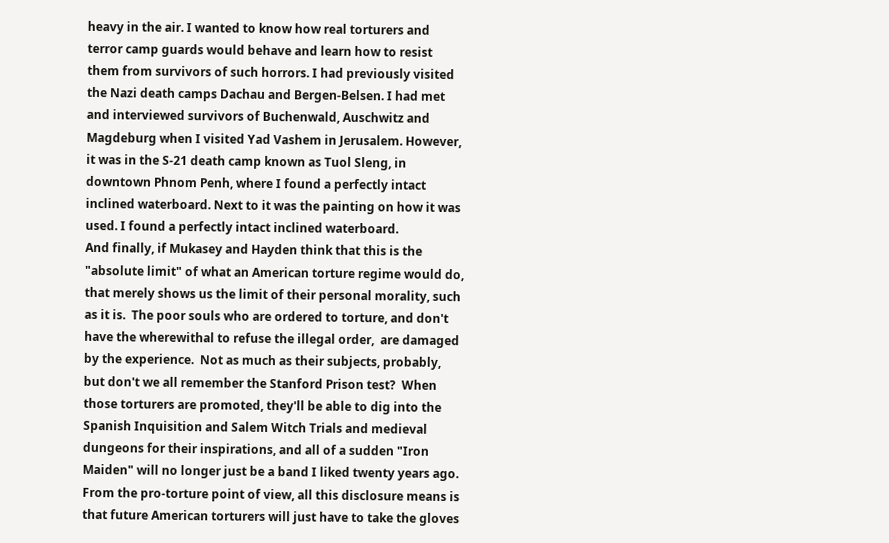heavy in the air. I wanted to know how real torturers and terror camp guards would behave and learn how to resist them from survivors of such horrors. I had previously visited the Nazi death camps Dachau and Bergen-Belsen. I had met and interviewed survivors of Buchenwald, Auschwitz and Magdeburg when I visited Yad Vashem in Jerusalem. However, it was in the S-21 death camp known as Tuol Sleng, in downtown Phnom Penh, where I found a perfectly intact inclined waterboard. Next to it was the painting on how it was used. I found a perfectly intact inclined waterboard.
And finally, if Mukasey and Hayden think that this is the "absolute limit" of what an American torture regime would do, that merely shows us the limit of their personal morality, such as it is.  The poor souls who are ordered to torture, and don't have the wherewithal to refuse the illegal order,  are damaged by the experience.  Not as much as their subjects, probably, but don't we all remember the Stanford Prison test?  When those torturers are promoted, they'll be able to dig into the Spanish Inquisition and Salem Witch Trials and medieval dungeons for their inspirations, and all of a sudden "Iron Maiden" will no longer just be a band I liked twenty years ago.  From the pro-torture point of view, all this disclosure means is that future American torturers will just have to take the gloves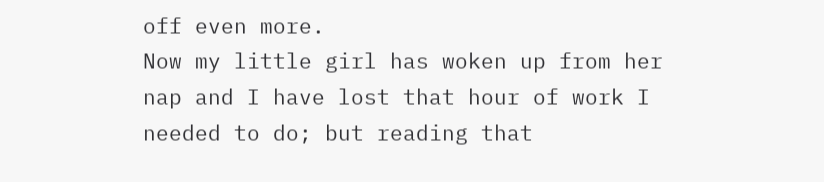off even more.
Now my little girl has woken up from her nap and I have lost that hour of work I needed to do; but reading that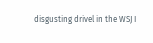disgusting drivel in the WSJ I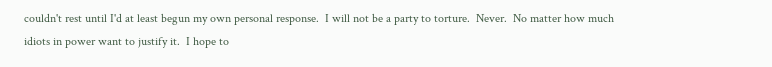couldn't rest until I'd at least begun my own personal response.  I will not be a party to torture.  Never.  No matter how much idiots in power want to justify it.  I hope to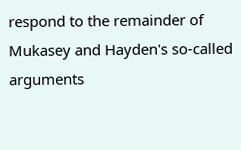respond to the remainder of Mukasey and Hayden's so-called arguments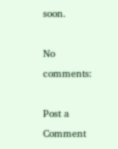soon.

No comments:

Post a Comment